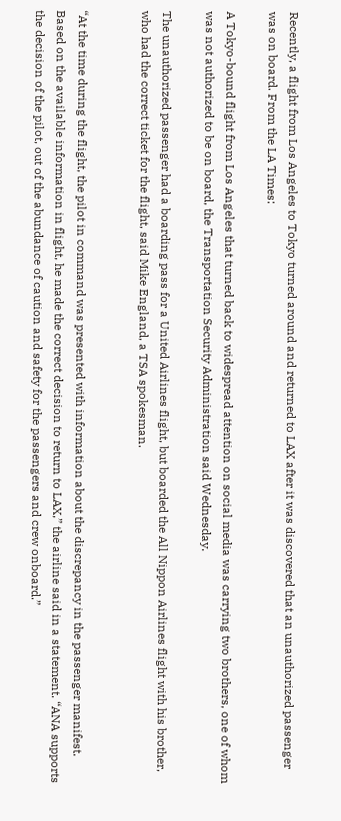Recently, a flight from Los Angeles to Tokyo turned around and returned to LAX after it was discovered that an unauthorized passenger was on board. From the LA Times:

A Tokyo-bound flight from Los Angeles that turned back to widespread attention on social media was carrying two brothers, one of whom was not authorized to be on board, the Transportation Security Administration said Wednesday.

The unauthorized passenger had a boarding pass for a United Airlines flight, but boarded the All Nippon Airlines flight with his brother, who had the correct ticket for the flight, said Mike England, a TSA spokesman.


“At the time during the flight, the pilot in command was presented with information about the discrepancy in the passenger manifest. Based on the available information in flight, he made the correct decision to return to LAX,” the airline said in a statement. “ANA supports the decision of the pilot, out of the abundance of caution and safety for the passengers and crew onboard.”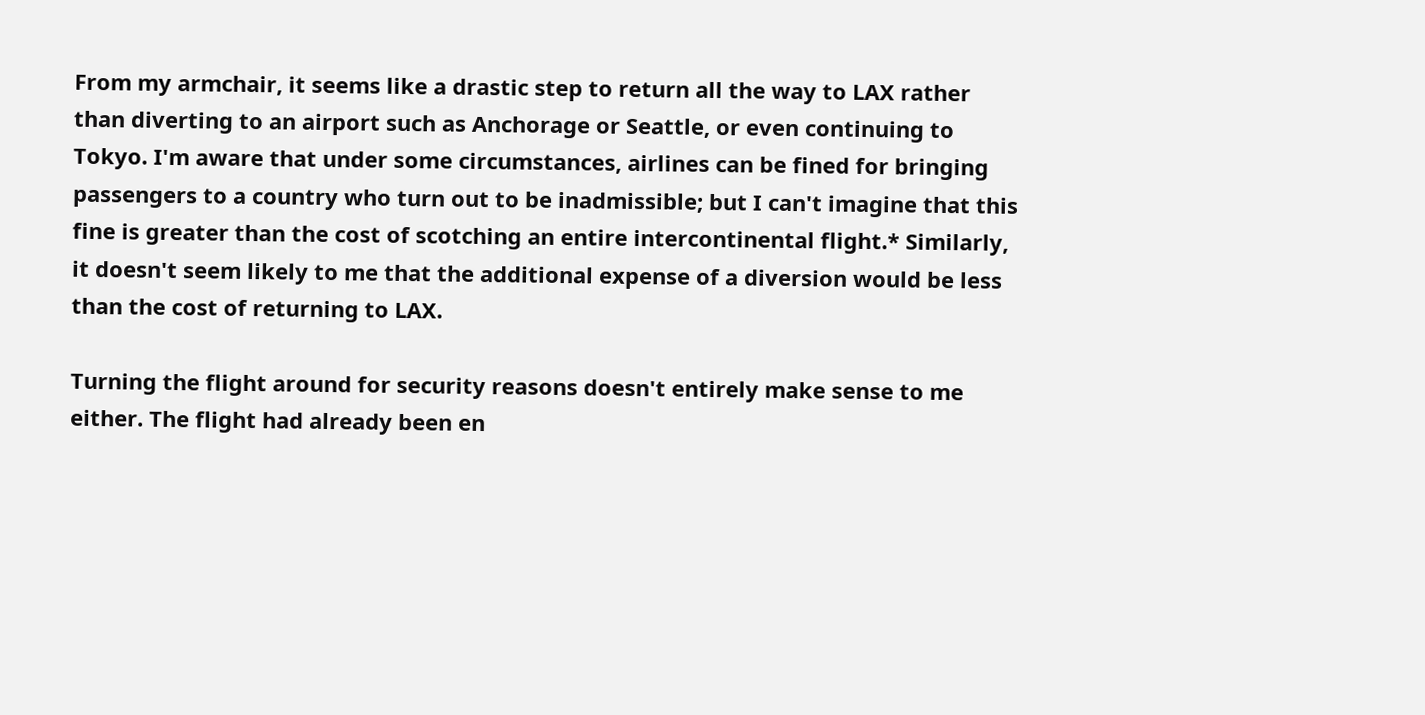From my armchair, it seems like a drastic step to return all the way to LAX rather than diverting to an airport such as Anchorage or Seattle, or even continuing to Tokyo. I'm aware that under some circumstances, airlines can be fined for bringing passengers to a country who turn out to be inadmissible; but I can't imagine that this fine is greater than the cost of scotching an entire intercontinental flight.* Similarly, it doesn't seem likely to me that the additional expense of a diversion would be less than the cost of returning to LAX.

Turning the flight around for security reasons doesn't entirely make sense to me either. The flight had already been en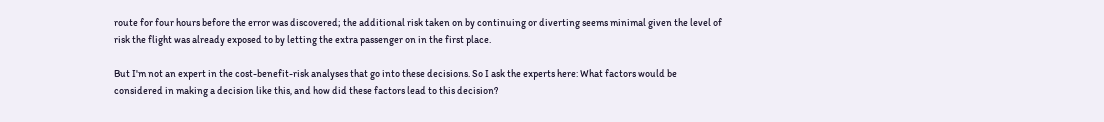route for four hours before the error was discovered; the additional risk taken on by continuing or diverting seems minimal given the level of risk the flight was already exposed to by letting the extra passenger on in the first place.

But I'm not an expert in the cost-benefit-risk analyses that go into these decisions. So I ask the experts here: What factors would be considered in making a decision like this, and how did these factors lead to this decision?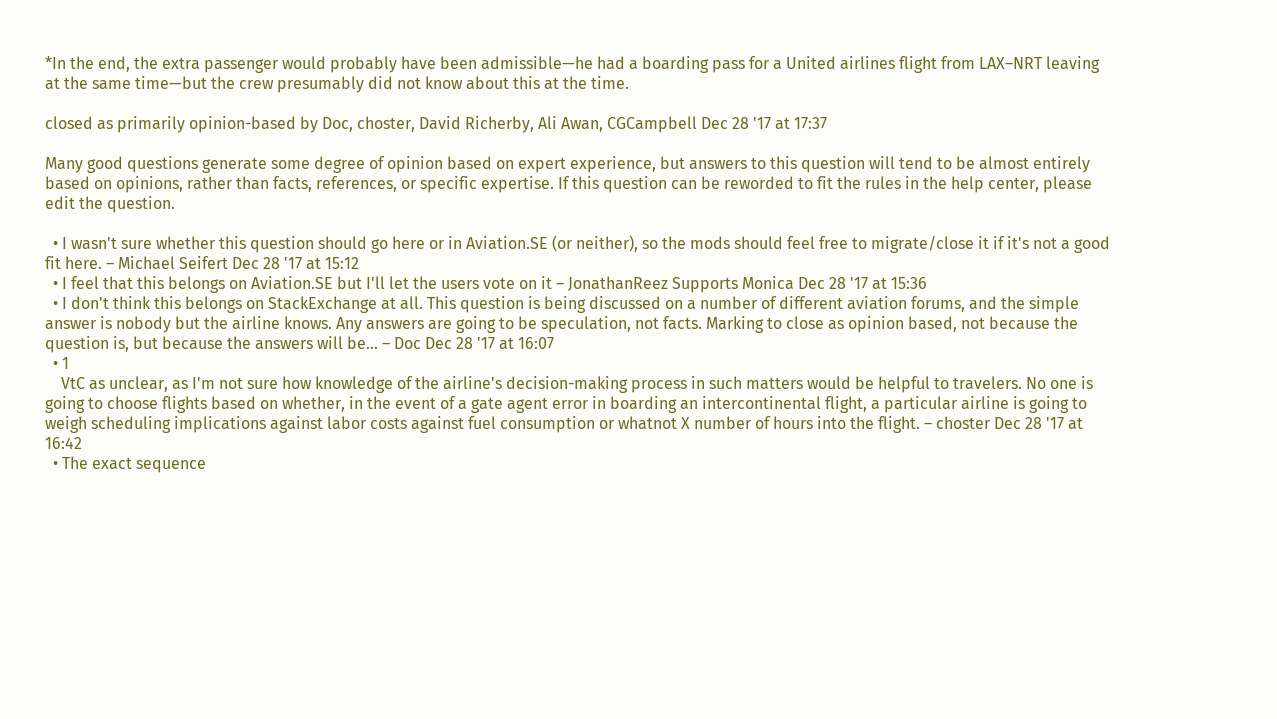*In the end, the extra passenger would probably have been admissible—he had a boarding pass for a United airlines flight from LAX–NRT leaving at the same time—but the crew presumably did not know about this at the time.

closed as primarily opinion-based by Doc, choster, David Richerby, Ali Awan, CGCampbell Dec 28 '17 at 17:37

Many good questions generate some degree of opinion based on expert experience, but answers to this question will tend to be almost entirely based on opinions, rather than facts, references, or specific expertise. If this question can be reworded to fit the rules in the help center, please edit the question.

  • I wasn't sure whether this question should go here or in Aviation.SE (or neither), so the mods should feel free to migrate/close it if it's not a good fit here. – Michael Seifert Dec 28 '17 at 15:12
  • I feel that this belongs on Aviation.SE but I'll let the users vote on it – JonathanReez Supports Monica Dec 28 '17 at 15:36
  • I don't think this belongs on StackExchange at all. This question is being discussed on a number of different aviation forums, and the simple answer is nobody but the airline knows. Any answers are going to be speculation, not facts. Marking to close as opinion based, not because the question is, but because the answers will be... – Doc Dec 28 '17 at 16:07
  • 1
    VtC as unclear, as I'm not sure how knowledge of the airline's decision-making process in such matters would be helpful to travelers. No one is going to choose flights based on whether, in the event of a gate agent error in boarding an intercontinental flight, a particular airline is going to weigh scheduling implications against labor costs against fuel consumption or whatnot X number of hours into the flight. – choster Dec 28 '17 at 16:42
  • The exact sequence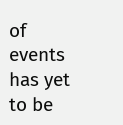of events has yet to be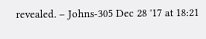revealed. – Johns-305 Dec 28 '17 at 18:21